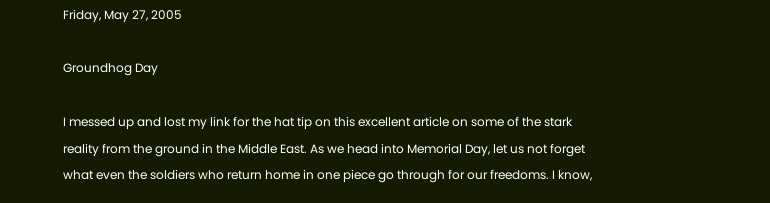Friday, May 27, 2005

Groundhog Day

I messed up and lost my link for the hat tip on this excellent article on some of the stark reality from the ground in the Middle East. As we head into Memorial Day, let us not forget what even the soldiers who return home in one piece go through for our freedoms. I know,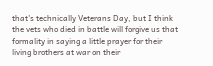that's technically Veterans Day, but I think the vets who died in battle will forgive us that formality in saying a little prayer for their living brothers at war on their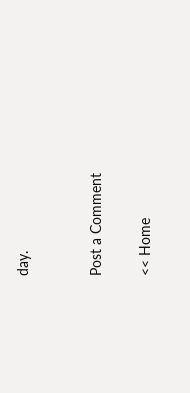day.


Post a Comment

<< Home